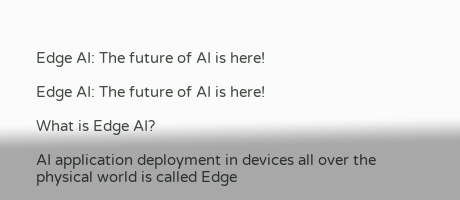Edge AI: The future of AI is here!

Edge AI: The future of AI is here!

What is Edge AI?

AI application deployment in devices all over the physical world is called Edge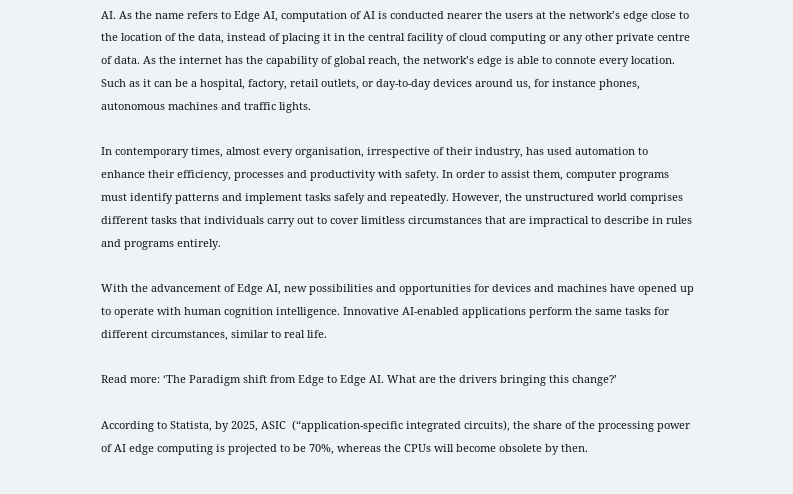AI. As the name refers to Edge AI, computation of AI is conducted nearer the users at the network’s edge close to the location of the data, instead of placing it in the central facility of cloud computing or any other private centre of data. As the internet has the capability of global reach, the network’s edge is able to connote every location. Such as it can be a hospital, factory, retail outlets, or day-to-day devices around us, for instance phones, autonomous machines and traffic lights.

In contemporary times, almost every organisation, irrespective of their industry, has used automation to enhance their efficiency, processes and productivity with safety. In order to assist them, computer programs must identify patterns and implement tasks safely and repeatedly. However, the unstructured world comprises different tasks that individuals carry out to cover limitless circumstances that are impractical to describe in rules and programs entirely.

With the advancement of Edge AI, new possibilities and opportunities for devices and machines have opened up to operate with human cognition intelligence. Innovative AI-enabled applications perform the same tasks for different circumstances, similar to real life.

Read more: ‘The Paradigm shift from Edge to Edge AI. What are the drivers bringing this change?’

According to Statista, by 2025, ASIC  (“application-specific integrated circuits), the share of the processing power of AI edge computing is projected to be 70%, whereas the CPUs will become obsolete by then.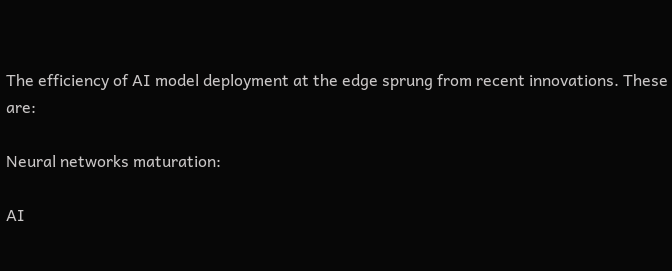The efficiency of AI model deployment at the edge sprung from recent innovations. These are:

Neural networks maturation:

AI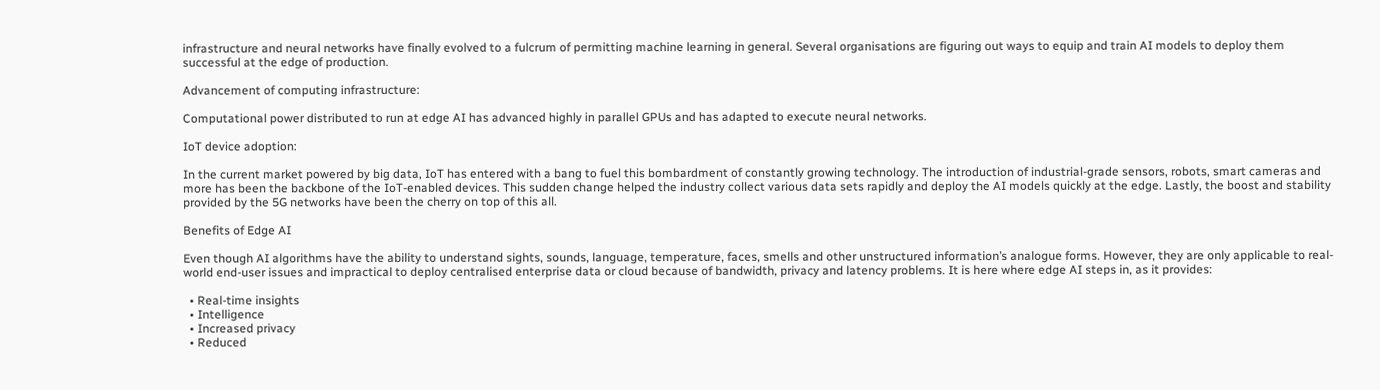infrastructure and neural networks have finally evolved to a fulcrum of permitting machine learning in general. Several organisations are figuring out ways to equip and train AI models to deploy them successful at the edge of production.

Advancement of computing infrastructure:

Computational power distributed to run at edge AI has advanced highly in parallel GPUs and has adapted to execute neural networks.

IoT device adoption:

In the current market powered by big data, IoT has entered with a bang to fuel this bombardment of constantly growing technology. The introduction of industrial-grade sensors, robots, smart cameras and more has been the backbone of the IoT-enabled devices. This sudden change helped the industry collect various data sets rapidly and deploy the AI models quickly at the edge. Lastly, the boost and stability provided by the 5G networks have been the cherry on top of this all.

Benefits of Edge AI

Even though AI algorithms have the ability to understand sights, sounds, language, temperature, faces, smells and other unstructured information’s analogue forms. However, they are only applicable to real-world end-user issues and impractical to deploy centralised enterprise data or cloud because of bandwidth, privacy and latency problems. It is here where edge AI steps in, as it provides:

  • Real-time insights
  • Intelligence
  • Increased privacy
  • Reduced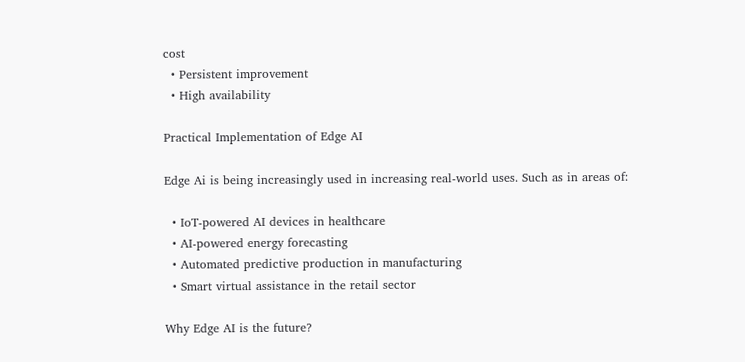cost
  • Persistent improvement
  • High availability

Practical Implementation of Edge AI

Edge Ai is being increasingly used in increasing real-world uses. Such as in areas of:

  • IoT-powered AI devices in healthcare
  • AI-powered energy forecasting
  • Automated predictive production in manufacturing
  • Smart virtual assistance in the retail sector

Why Edge AI is the future?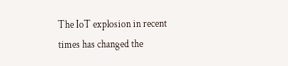The IoT explosion in recent times has changed the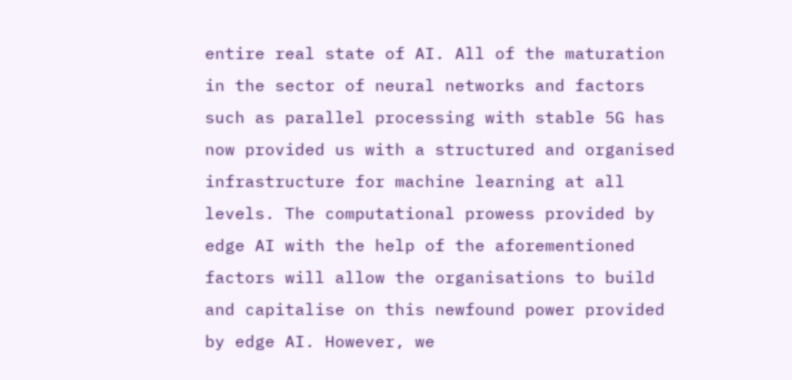entire real state of AI. All of the maturation in the sector of neural networks and factors such as parallel processing with stable 5G has now provided us with a structured and organised infrastructure for machine learning at all levels. The computational prowess provided by edge AI with the help of the aforementioned factors will allow the organisations to build and capitalise on this newfound power provided by edge AI. However, we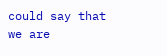could say that we are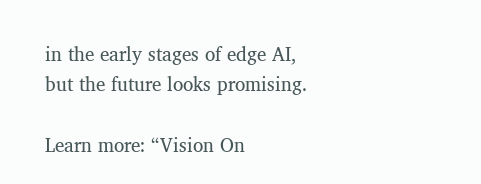in the early stages of edge AI, but the future looks promising.

Learn more: “Vision On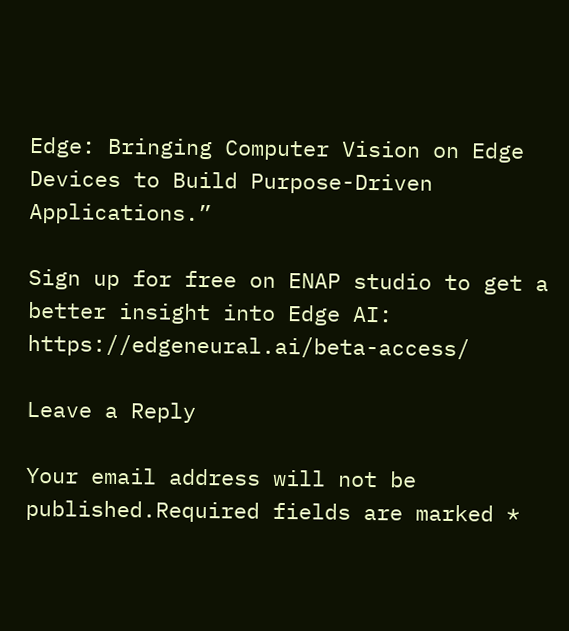Edge: Bringing Computer Vision on Edge Devices to Build Purpose-Driven Applications.”

Sign up for free on ENAP studio to get a better insight into Edge AI: https://edgeneural.ai/beta-access/

Leave a Reply

Your email address will not be published.Required fields are marked *